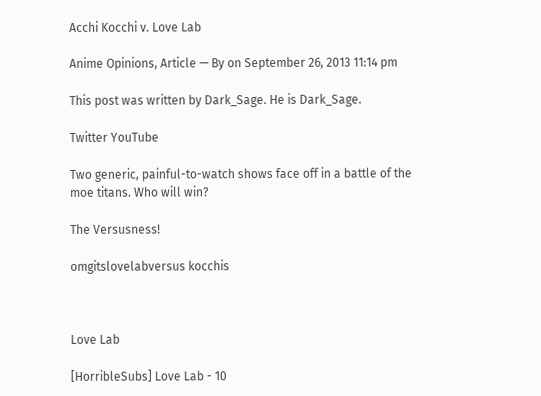Acchi Kocchi v. Love Lab

Anime Opinions, Article — By on September 26, 2013 11:14 pm

This post was written by Dark_Sage. He is Dark_Sage.

Twitter YouTube

Two generic, painful-to-watch shows face off in a battle of the moe titans. Who will win?

The Versusness!

omgitslovelabversus kocchis



Love Lab

[HorribleSubs] Love Lab - 10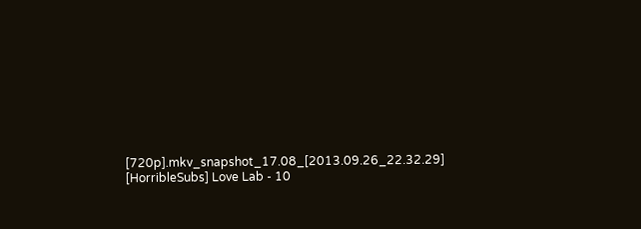[720p].mkv_snapshot_17.08_[2013.09.26_22.32.29] [HorribleSubs] Love Lab - 10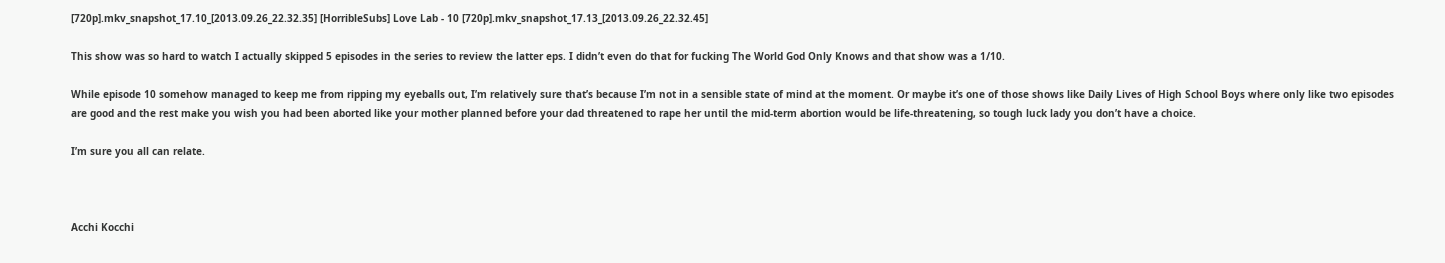[720p].mkv_snapshot_17.10_[2013.09.26_22.32.35] [HorribleSubs] Love Lab - 10 [720p].mkv_snapshot_17.13_[2013.09.26_22.32.45]

This show was so hard to watch I actually skipped 5 episodes in the series to review the latter eps. I didn’t even do that for fucking The World God Only Knows and that show was a 1/10.

While episode 10 somehow managed to keep me from ripping my eyeballs out, I’m relatively sure that’s because I’m not in a sensible state of mind at the moment. Or maybe it’s one of those shows like Daily Lives of High School Boys where only like two episodes are good and the rest make you wish you had been aborted like your mother planned before your dad threatened to rape her until the mid-term abortion would be life-threatening, so tough luck lady you don’t have a choice.

I’m sure you all can relate.



Acchi Kocchi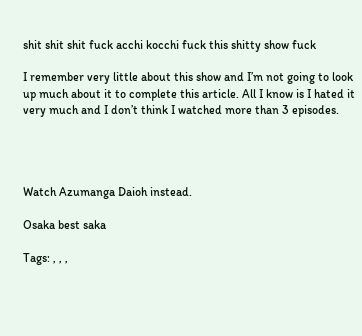shit shit shit fuck acchi kocchi fuck this shitty show fuck

I remember very little about this show and I’m not going to look up much about it to complete this article. All I know is I hated it very much and I don’t think I watched more than 3 episodes.




Watch Azumanga Daioh instead.

Osaka best saka

Tags: , , ,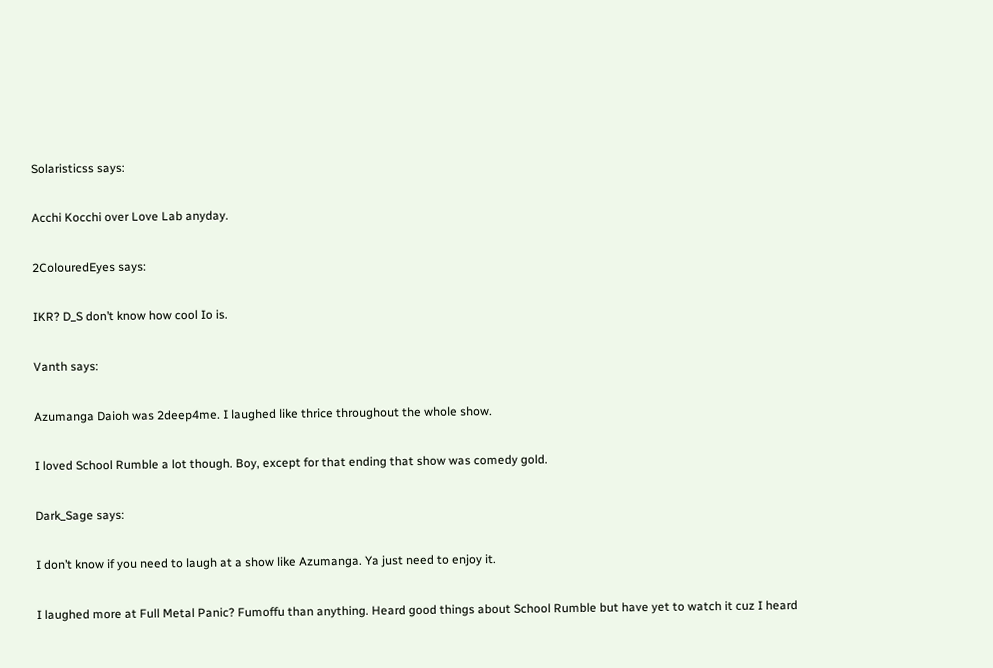Solaristicss says:

Acchi Kocchi over Love Lab anyday.

2ColouredEyes says:

IKR? D_S don’t know how cool Io is.

Vanth says:

Azumanga Daioh was 2deep4me. I laughed like thrice throughout the whole show.

I loved School Rumble a lot though. Boy, except for that ending that show was comedy gold.

Dark_Sage says:

I don’t know if you need to laugh at a show like Azumanga. Ya just need to enjoy it.

I laughed more at Full Metal Panic? Fumoffu than anything. Heard good things about School Rumble but have yet to watch it cuz I heard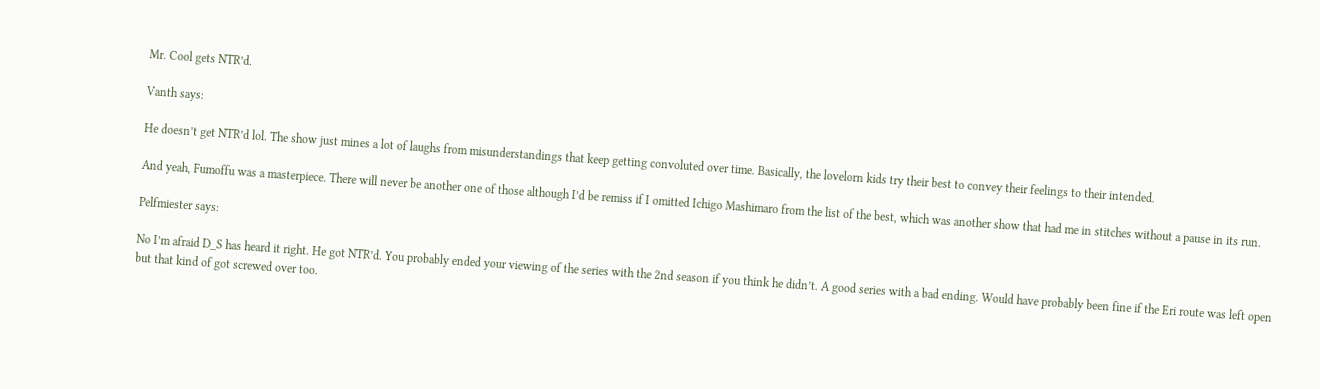Mr. Cool gets NTR’d.

Vanth says:

He doesn’t get NTR’d lol. The show just mines a lot of laughs from misunderstandings that keep getting convoluted over time. Basically, the lovelorn kids try their best to convey their feelings to their intended.

And yeah, Fumoffu was a masterpiece. There will never be another one of those although I’d be remiss if I omitted Ichigo Mashimaro from the list of the best, which was another show that had me in stitches without a pause in its run.

Pelfmiester says:

No I’m afraid D_S has heard it right. He got NTR’d. You probably ended your viewing of the series with the 2nd season if you think he didn’t. A good series with a bad ending. Would have probably been fine if the Eri route was left open but that kind of got screwed over too.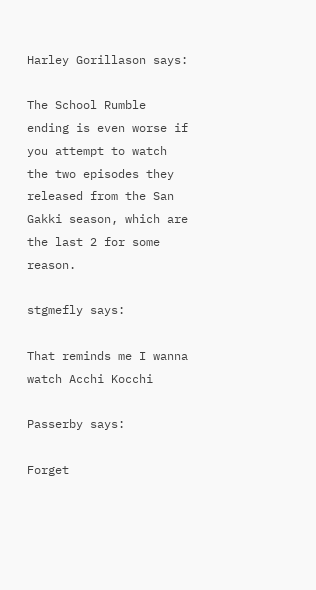Harley Gorillason says:

The School Rumble ending is even worse if you attempt to watch the two episodes they released from the San Gakki season, which are the last 2 for some reason.

stgmefly says:

That reminds me I wanna watch Acchi Kocchi

Passerby says:

Forget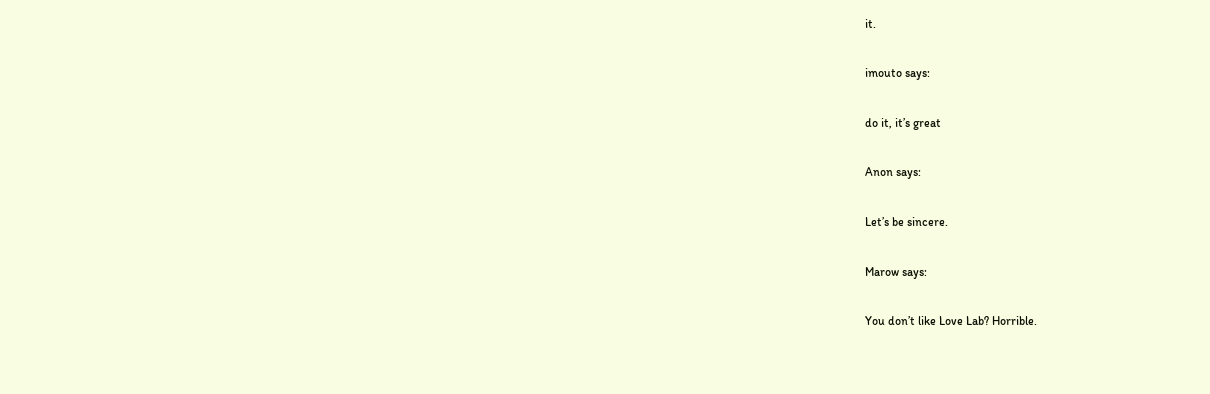it.

imouto says:

do it, it’s great

Anon says:

Let’s be sincere.

Marow says:

You don’t like Love Lab? Horrible.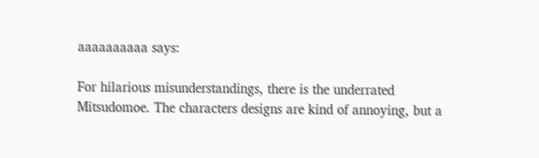aaaaaaaaaa says:

For hilarious misunderstandings, there is the underrated Mitsudomoe. The characters designs are kind of annoying, but a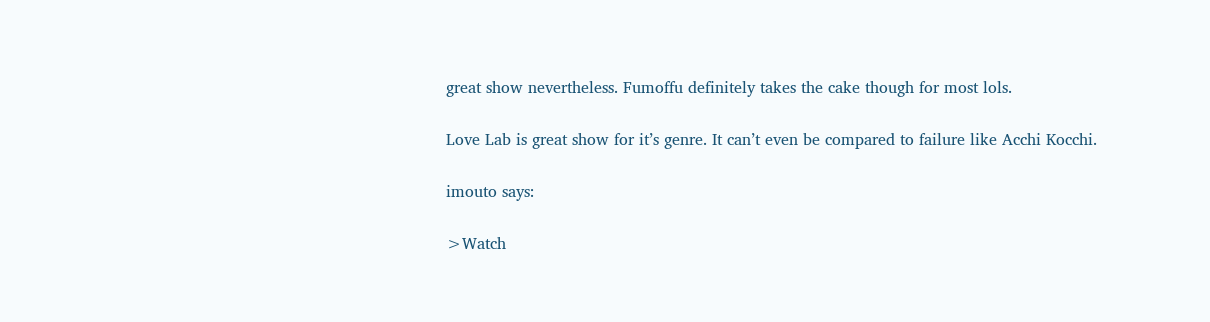great show nevertheless. Fumoffu definitely takes the cake though for most lols.

Love Lab is great show for it’s genre. It can’t even be compared to failure like Acchi Kocchi.

imouto says:

>Watch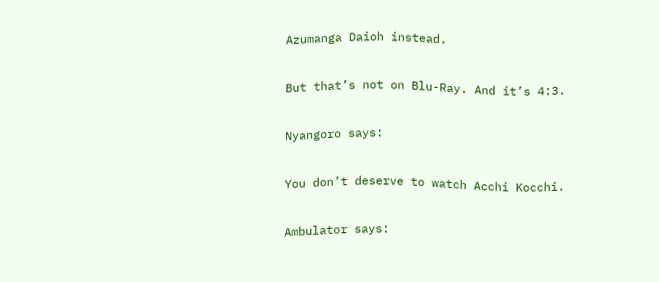Azumanga Daioh instead.

But that’s not on Blu-Ray. And it’s 4:3.

Nyangoro says:

You don’t deserve to watch Acchi Kocchi.

Ambulator says: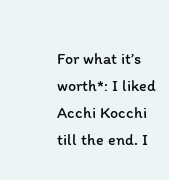For what it’s worth*: I liked Acchi Kocchi till the end. I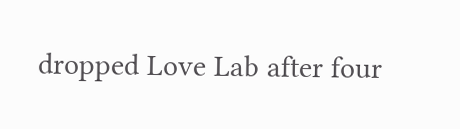dropped Love Lab after four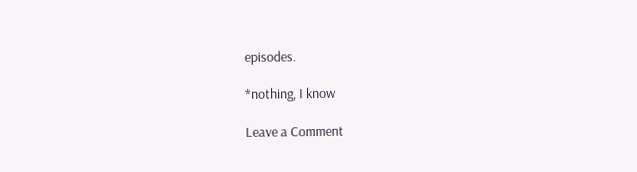episodes.

*nothing, I know

Leave a Comment